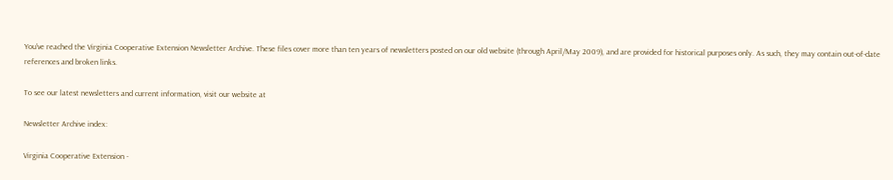You've reached the Virginia Cooperative Extension Newsletter Archive. These files cover more than ten years of newsletters posted on our old website (through April/May 2009), and are provided for historical purposes only. As such, they may contain out-of-date references and broken links.

To see our latest newsletters and current information, visit our website at

Newsletter Archive index:

Virginia Cooperative Extension -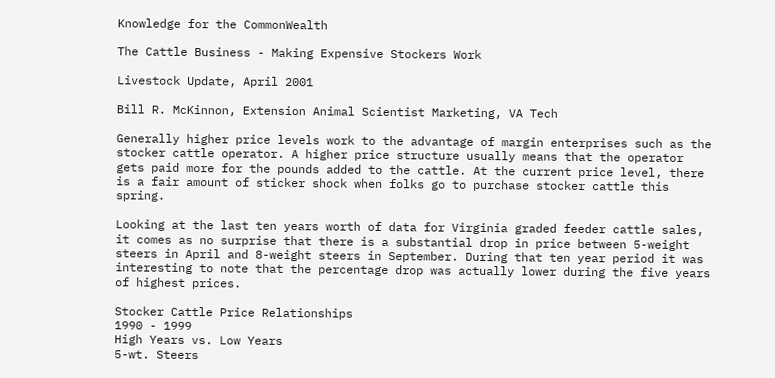Knowledge for the CommonWealth

The Cattle Business - Making Expensive Stockers Work

Livestock Update, April 2001

Bill R. McKinnon, Extension Animal Scientist Marketing, VA Tech

Generally higher price levels work to the advantage of margin enterprises such as the stocker cattle operator. A higher price structure usually means that the operator gets paid more for the pounds added to the cattle. At the current price level, there is a fair amount of sticker shock when folks go to purchase stocker cattle this spring.

Looking at the last ten years worth of data for Virginia graded feeder cattle sales, it comes as no surprise that there is a substantial drop in price between 5-weight steers in April and 8-weight steers in September. During that ten year period it was interesting to note that the percentage drop was actually lower during the five years of highest prices.

Stocker Cattle Price Relationships
1990 - 1999
High Years vs. Low Years
5-wt. Steers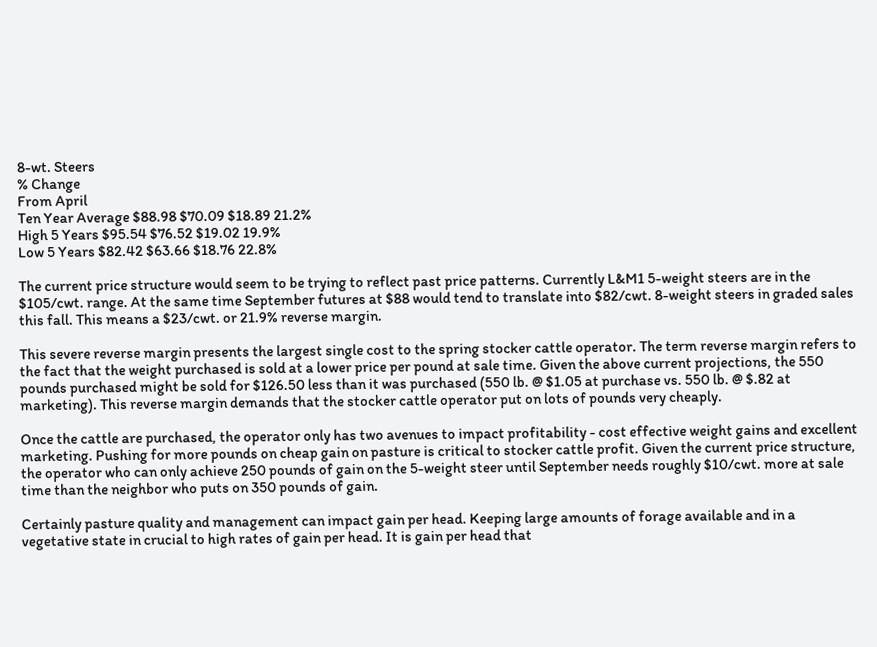8-wt. Steers
% Change
From April
Ten Year Average $88.98 $70.09 $18.89 21.2%
High 5 Years $95.54 $76.52 $19.02 19.9%
Low 5 Years $82.42 $63.66 $18.76 22.8%

The current price structure would seem to be trying to reflect past price patterns. Currently L&M1 5-weight steers are in the $105/cwt. range. At the same time September futures at $88 would tend to translate into $82/cwt. 8-weight steers in graded sales this fall. This means a $23/cwt. or 21.9% reverse margin.

This severe reverse margin presents the largest single cost to the spring stocker cattle operator. The term reverse margin refers to the fact that the weight purchased is sold at a lower price per pound at sale time. Given the above current projections, the 550 pounds purchased might be sold for $126.50 less than it was purchased (550 lb. @ $1.05 at purchase vs. 550 lb. @ $.82 at marketing). This reverse margin demands that the stocker cattle operator put on lots of pounds very cheaply.

Once the cattle are purchased, the operator only has two avenues to impact profitability - cost effective weight gains and excellent marketing. Pushing for more pounds on cheap gain on pasture is critical to stocker cattle profit. Given the current price structure, the operator who can only achieve 250 pounds of gain on the 5-weight steer until September needs roughly $10/cwt. more at sale time than the neighbor who puts on 350 pounds of gain.

Certainly pasture quality and management can impact gain per head. Keeping large amounts of forage available and in a vegetative state in crucial to high rates of gain per head. It is gain per head that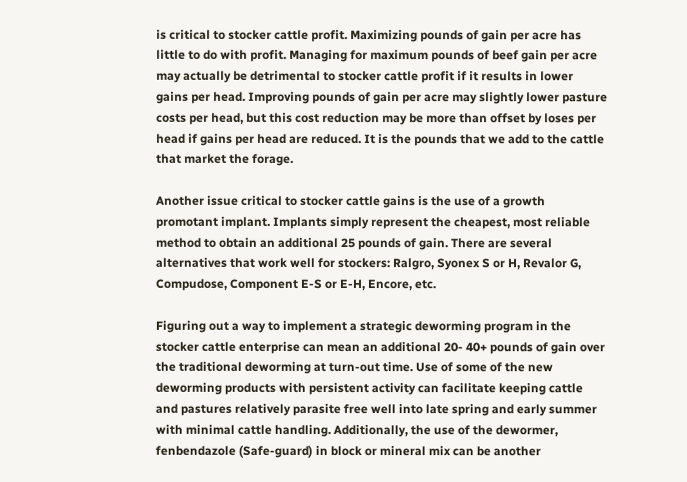is critical to stocker cattle profit. Maximizing pounds of gain per acre has little to do with profit. Managing for maximum pounds of beef gain per acre may actually be detrimental to stocker cattle profit if it results in lower gains per head. Improving pounds of gain per acre may slightly lower pasture costs per head, but this cost reduction may be more than offset by loses per head if gains per head are reduced. It is the pounds that we add to the cattle that market the forage.

Another issue critical to stocker cattle gains is the use of a growth promotant implant. Implants simply represent the cheapest, most reliable method to obtain an additional 25 pounds of gain. There are several alternatives that work well for stockers: Ralgro, Syonex S or H, Revalor G, Compudose, Component E-S or E-H, Encore, etc.

Figuring out a way to implement a strategic deworming program in the stocker cattle enterprise can mean an additional 20- 40+ pounds of gain over the traditional deworming at turn-out time. Use of some of the new deworming products with persistent activity can facilitate keeping cattle and pastures relatively parasite free well into late spring and early summer with minimal cattle handling. Additionally, the use of the dewormer, fenbendazole (Safe-guard) in block or mineral mix can be another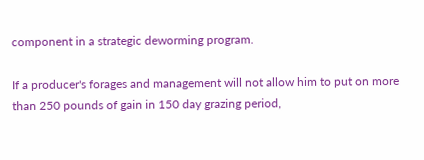component in a strategic deworming program.

If a producer's forages and management will not allow him to put on more than 250 pounds of gain in 150 day grazing period,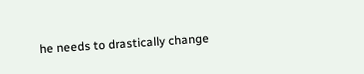he needs to drastically change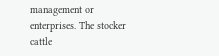management or enterprises. The stocker cattle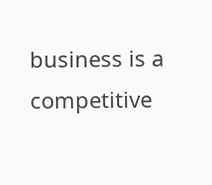business is a competitive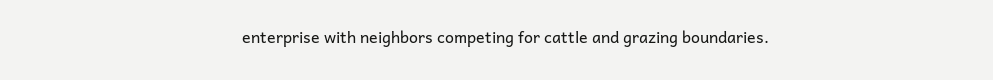enterprise with neighbors competing for cattle and grazing boundaries.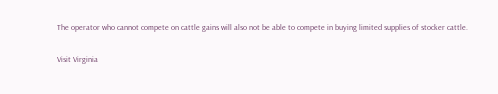The operator who cannot compete on cattle gains will also not be able to compete in buying limited supplies of stocker cattle.

Visit Virginia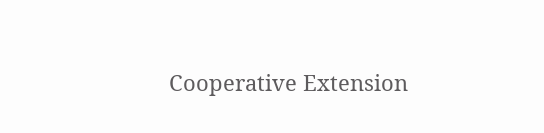Cooperative Extension